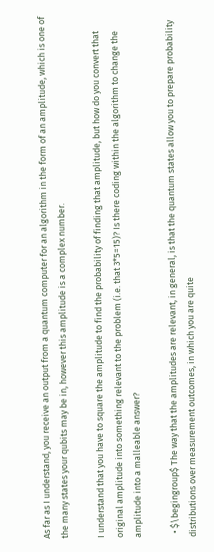As far as I understand, you receive an output from a quantum computer for an algorithm in the form of an amplitude, which is one of the many states your qubits may be in, however this amplitude is a complex number.

I understand that you have to square the amplitude to find the probability of finding that amplitude, but how do you convert that original amplitude into something relevant to the problem (i.e. that 3*5=15)? Is there coding within the algorithm to change the amplitude into a malleable answer?

  • $\begingroup$ The way that the amplitudes are relevant, in general, is that the quantum states allow you to prepare probability distributions over measurement outcomes, in which you are quite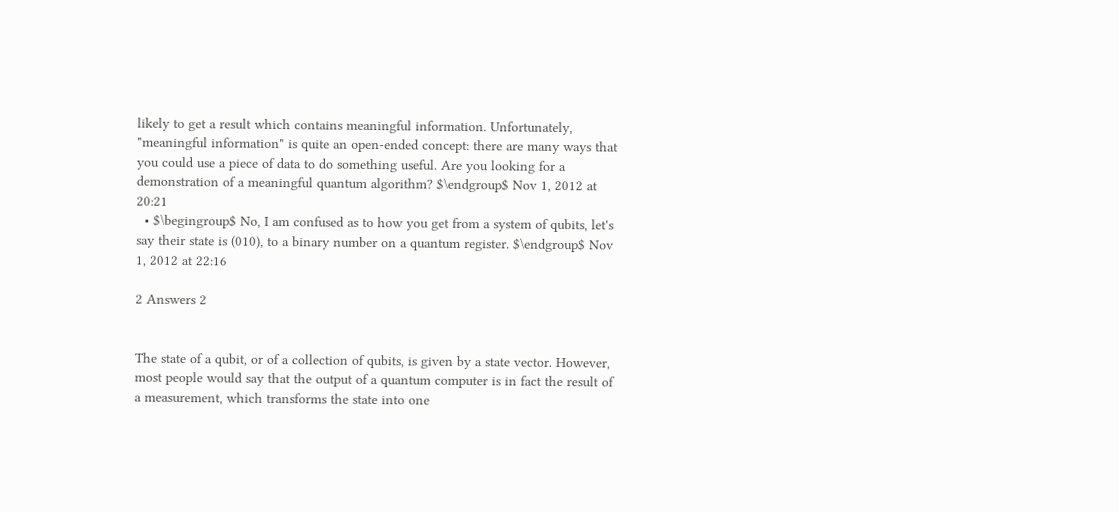likely to get a result which contains meaningful information. Unfortunately, "meaningful information" is quite an open-ended concept: there are many ways that you could use a piece of data to do something useful. Are you looking for a demonstration of a meaningful quantum algorithm? $\endgroup$ Nov 1, 2012 at 20:21
  • $\begingroup$ No, I am confused as to how you get from a system of qubits, let's say their state is (010), to a binary number on a quantum register. $\endgroup$ Nov 1, 2012 at 22:16

2 Answers 2


The state of a qubit, or of a collection of qubits, is given by a state vector. However, most people would say that the output of a quantum computer is in fact the result of a measurement, which transforms the state into one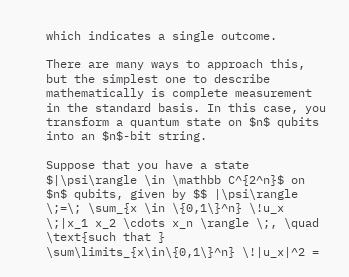which indicates a single outcome.

There are many ways to approach this, but the simplest one to describe mathematically is complete measurement in the standard basis. In this case, you transform a quantum state on $n$ qubits into an $n$-bit string.

Suppose that you have a state $|\psi\rangle \in \mathbb C^{2^n}$ on $n$ qubits, given by $$ |\psi\rangle \;=\; \sum_{x \in \{0,1\}^n} \!u_x \;|x_1 x_2 \cdots x_n \rangle \;, \quad \text{such that } \sum\limits_{x\in\{0,1\}^n} \!|u_x|^2 =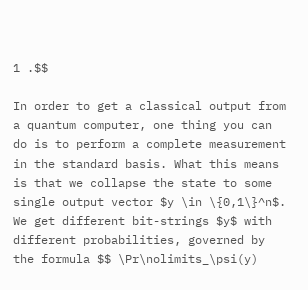1 .$$

In order to get a classical output from a quantum computer, one thing you can do is to perform a complete measurement in the standard basis. What this means is that we collapse the state to some single output vector $y \in \{0,1\}^n$. We get different bit-strings $y$ with different probabilities, governed by the formula $$ \Pr\nolimits_\psi(y)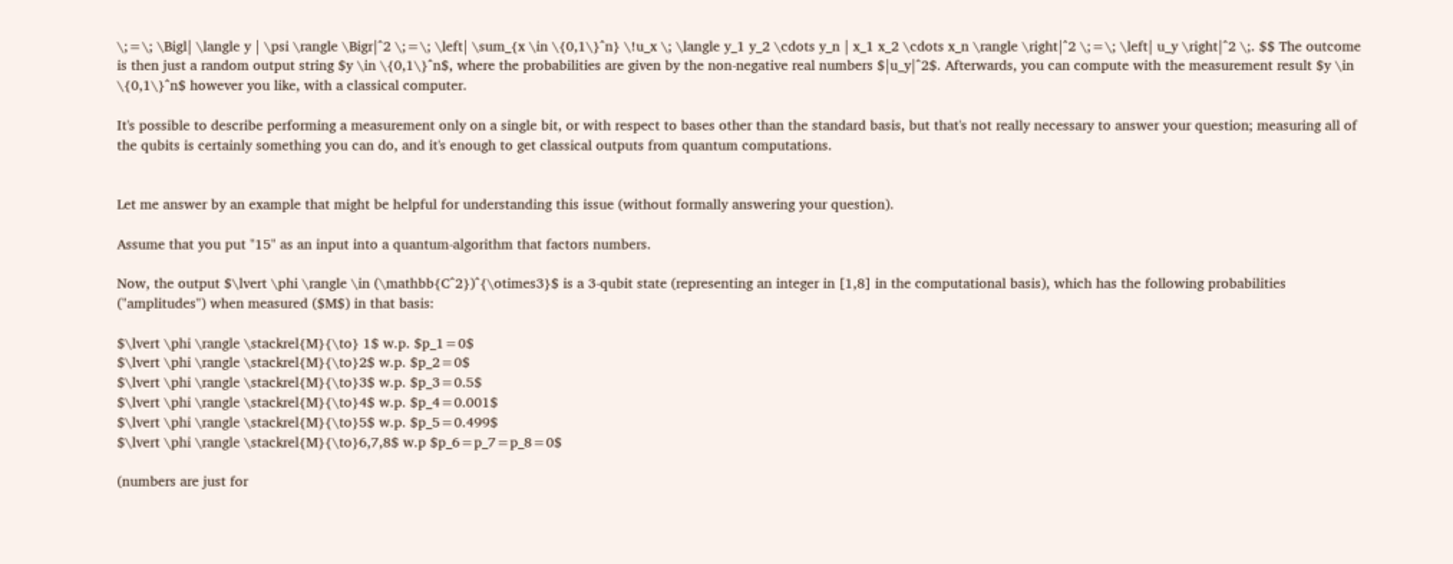\;=\; \Bigl| \langle y | \psi \rangle \Bigr|^2 \;=\; \left| \sum_{x \in \{0,1\}^n} \!u_x \; \langle y_1 y_2 \cdots y_n | x_1 x_2 \cdots x_n \rangle \right|^2 \;=\; \left| u_y \right|^2 \;. $$ The outcome is then just a random output string $y \in \{0,1\}^n$, where the probabilities are given by the non-negative real numbers $|u_y|^2$. Afterwards, you can compute with the measurement result $y \in \{0,1\}^n$ however you like, with a classical computer.

It's possible to describe performing a measurement only on a single bit, or with respect to bases other than the standard basis, but that's not really necessary to answer your question; measuring all of the qubits is certainly something you can do, and it's enough to get classical outputs from quantum computations.


Let me answer by an example that might be helpful for understanding this issue (without formally answering your question).

Assume that you put "15" as an input into a quantum-algorithm that factors numbers.

Now, the output $\lvert \phi \rangle \in (\mathbb{C^2})^{\otimes3}$ is a 3-qubit state (representing an integer in [1,8] in the computational basis), which has the following probabilities ("amplitudes") when measured ($M$) in that basis:

$\lvert \phi \rangle \stackrel{M}{\to} 1$ w.p. $p_1=0$
$\lvert \phi \rangle \stackrel{M}{\to}2$ w.p. $p_2=0$
$\lvert \phi \rangle \stackrel{M}{\to}3$ w.p. $p_3=0.5$
$\lvert \phi \rangle \stackrel{M}{\to}4$ w.p. $p_4=0.001$
$\lvert \phi \rangle \stackrel{M}{\to}5$ w.p. $p_5=0.499$
$\lvert \phi \rangle \stackrel{M}{\to}6,7,8$ w.p $p_6=p_7=p_8=0$

(numbers are just for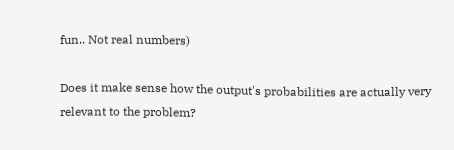fun.. Not real numbers)

Does it make sense how the output's probabilities are actually very relevant to the problem?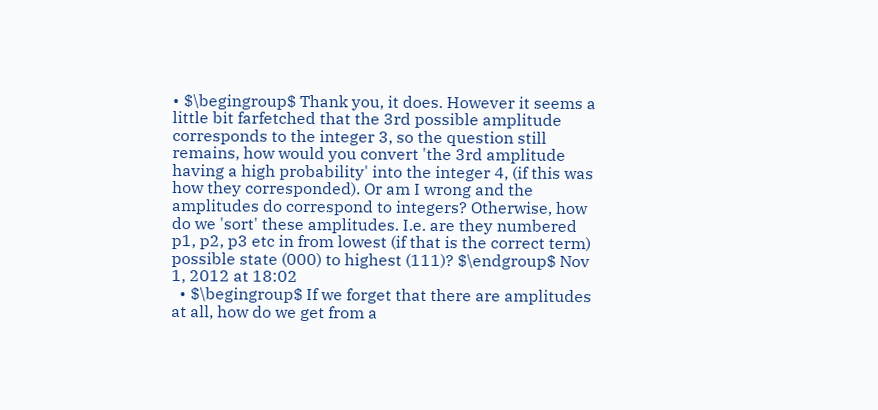• $\begingroup$ Thank you, it does. However it seems a little bit farfetched that the 3rd possible amplitude corresponds to the integer 3, so the question still remains, how would you convert 'the 3rd amplitude having a high probability' into the integer 4, (if this was how they corresponded). Or am I wrong and the amplitudes do correspond to integers? Otherwise, how do we 'sort' these amplitudes. I.e. are they numbered p1, p2, p3 etc in from lowest (if that is the correct term) possible state (000) to highest (111)? $\endgroup$ Nov 1, 2012 at 18:02
  • $\begingroup$ If we forget that there are amplitudes at all, how do we get from a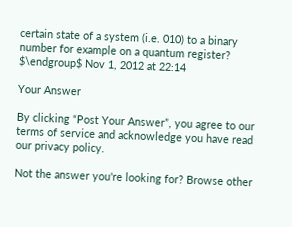certain state of a system (i.e. 010) to a binary number for example on a quantum register? $\endgroup$ Nov 1, 2012 at 22:14

Your Answer

By clicking “Post Your Answer”, you agree to our terms of service and acknowledge you have read our privacy policy.

Not the answer you're looking for? Browse other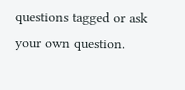questions tagged or ask your own question.